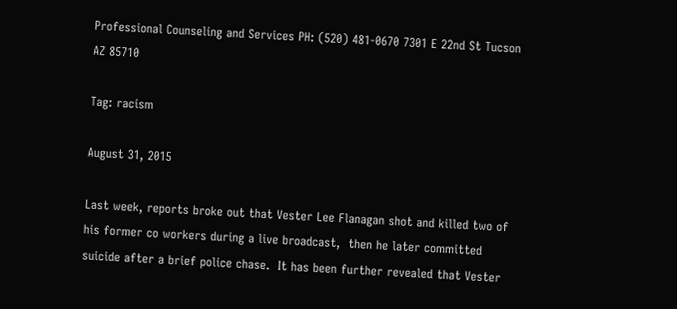Professional Counseling and Services PH: (520) 481-0670 7301 E 22nd St Tucson AZ 85710

Tag: racism

August 31, 2015

Last week, reports broke out that Vester Lee Flanagan shot and killed two of his former co workers during a live broadcast,  then he later committed suicide after a brief police chase.  It has been further revealed that Vester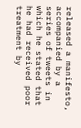released a manifesto, accompanied by a series of tweets in which he stated that he had received poor treatment by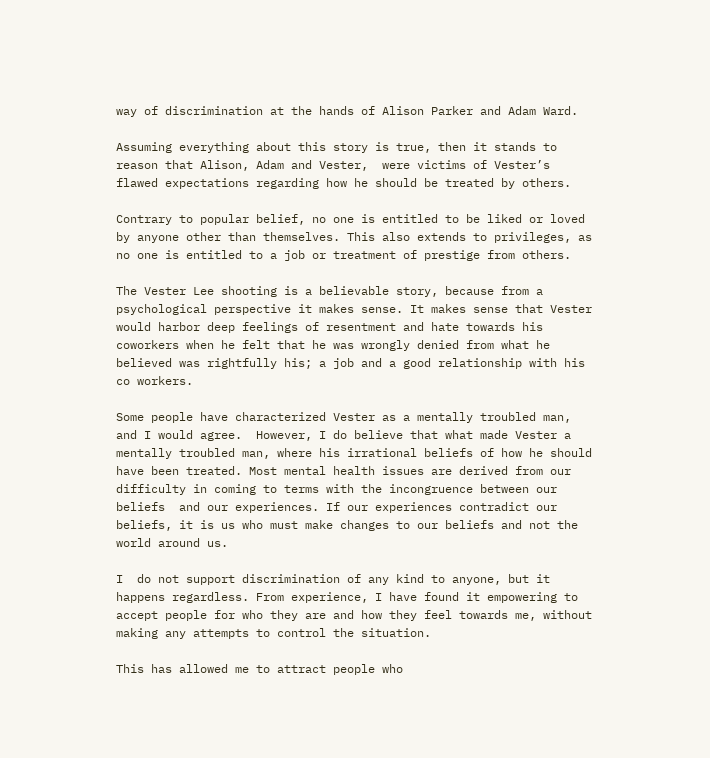way of discrimination at the hands of Alison Parker and Adam Ward.

Assuming everything about this story is true, then it stands to reason that Alison, Adam and Vester,  were victims of Vester’s flawed expectations regarding how he should be treated by others.

Contrary to popular belief, no one is entitled to be liked or loved by anyone other than themselves. This also extends to privileges, as no one is entitled to a job or treatment of prestige from others.

The Vester Lee shooting is a believable story, because from a psychological perspective it makes sense. It makes sense that Vester would harbor deep feelings of resentment and hate towards his coworkers when he felt that he was wrongly denied from what he believed was rightfully his; a job and a good relationship with his co workers.

Some people have characterized Vester as a mentally troubled man,  and I would agree.  However, I do believe that what made Vester a mentally troubled man, where his irrational beliefs of how he should have been treated. Most mental health issues are derived from our difficulty in coming to terms with the incongruence between our beliefs  and our experiences. If our experiences contradict our beliefs, it is us who must make changes to our beliefs and not the world around us.

I  do not support discrimination of any kind to anyone, but it happens regardless. From experience, I have found it empowering to accept people for who they are and how they feel towards me, without making any attempts to control the situation.

This has allowed me to attract people who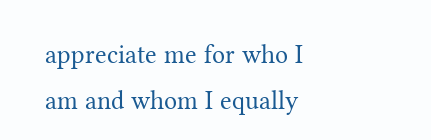appreciate me for who I am and whom I equally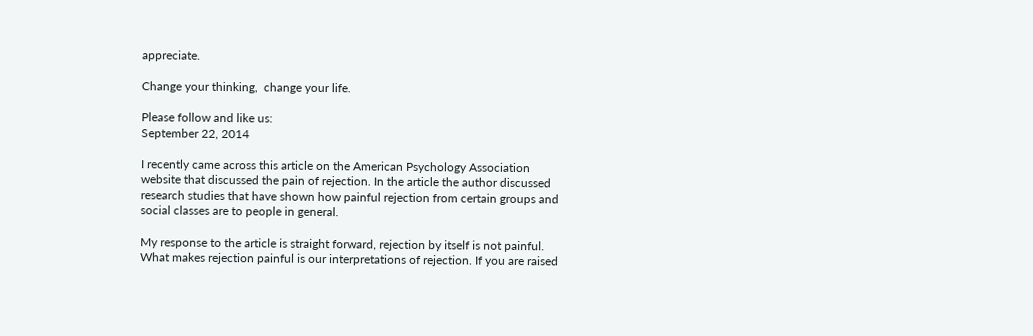appreciate.

Change your thinking,  change your life.

Please follow and like us:
September 22, 2014

I recently came across this article on the American Psychology Association website that discussed the pain of rejection. In the article the author discussed research studies that have shown how painful rejection from certain groups and social classes are to people in general.

My response to the article is straight forward, rejection by itself is not painful. What makes rejection painful is our interpretations of rejection. If you are raised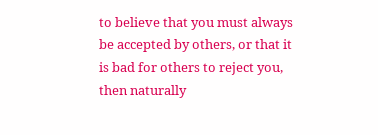to believe that you must always be accepted by others, or that it is bad for others to reject you, then naturally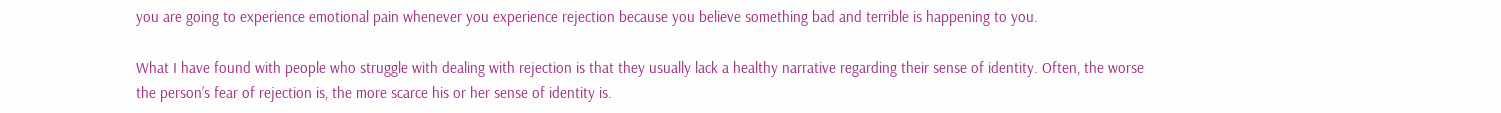you are going to experience emotional pain whenever you experience rejection because you believe something bad and terrible is happening to you.

What I have found with people who struggle with dealing with rejection is that they usually lack a healthy narrative regarding their sense of identity. Often, the worse the person’s fear of rejection is, the more scarce his or her sense of identity is.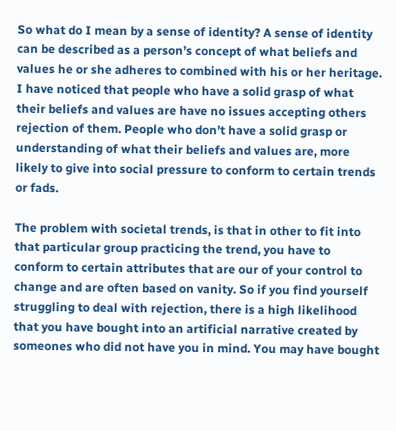So what do I mean by a sense of identity? A sense of identity can be described as a person’s concept of what beliefs and values he or she adheres to combined with his or her heritage. I have noticed that people who have a solid grasp of what their beliefs and values are have no issues accepting others rejection of them. People who don’t have a solid grasp or understanding of what their beliefs and values are, more likely to give into social pressure to conform to certain trends or fads.

The problem with societal trends, is that in other to fit into that particular group practicing the trend, you have to conform to certain attributes that are our of your control to change and are often based on vanity. So if you find yourself struggling to deal with rejection, there is a high likelihood that you have bought into an artificial narrative created by someones who did not have you in mind. You may have bought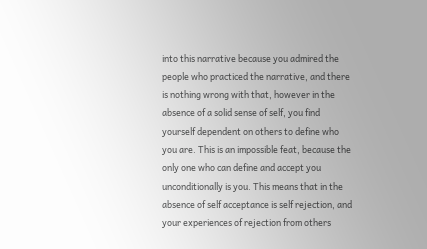into this narrative because you admired the people who practiced the narrative, and there is nothing wrong with that, however in the absence of a solid sense of self, you find yourself dependent on others to define who you are. This is an impossible feat, because the only one who can define and accept you unconditionally is you. This means that in the absence of self acceptance is self rejection, and your experiences of rejection from others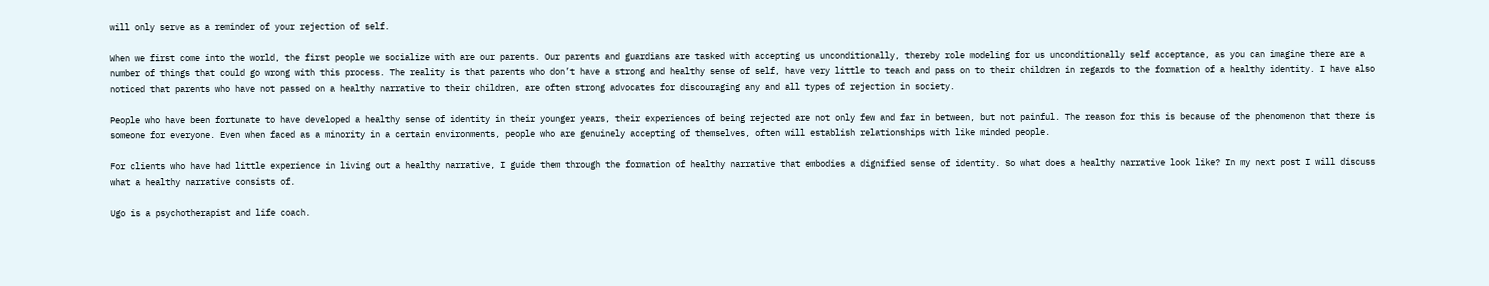will only serve as a reminder of your rejection of self.

When we first come into the world, the first people we socialize with are our parents. Our parents and guardians are tasked with accepting us unconditionally, thereby role modeling for us unconditionally self acceptance, as you can imagine there are a number of things that could go wrong with this process. The reality is that parents who don’t have a strong and healthy sense of self, have very little to teach and pass on to their children in regards to the formation of a healthy identity. I have also noticed that parents who have not passed on a healthy narrative to their children, are often strong advocates for discouraging any and all types of rejection in society.

People who have been fortunate to have developed a healthy sense of identity in their younger years, their experiences of being rejected are not only few and far in between, but not painful. The reason for this is because of the phenomenon that there is someone for everyone. Even when faced as a minority in a certain environments, people who are genuinely accepting of themselves, often will establish relationships with like minded people.

For clients who have had little experience in living out a healthy narrative, I guide them through the formation of healthy narrative that embodies a dignified sense of identity. So what does a healthy narrative look like? In my next post I will discuss what a healthy narrative consists of.

Ugo is a psychotherapist and life coach.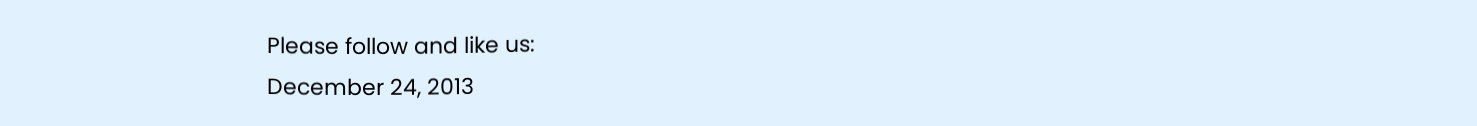Please follow and like us:
December 24, 2013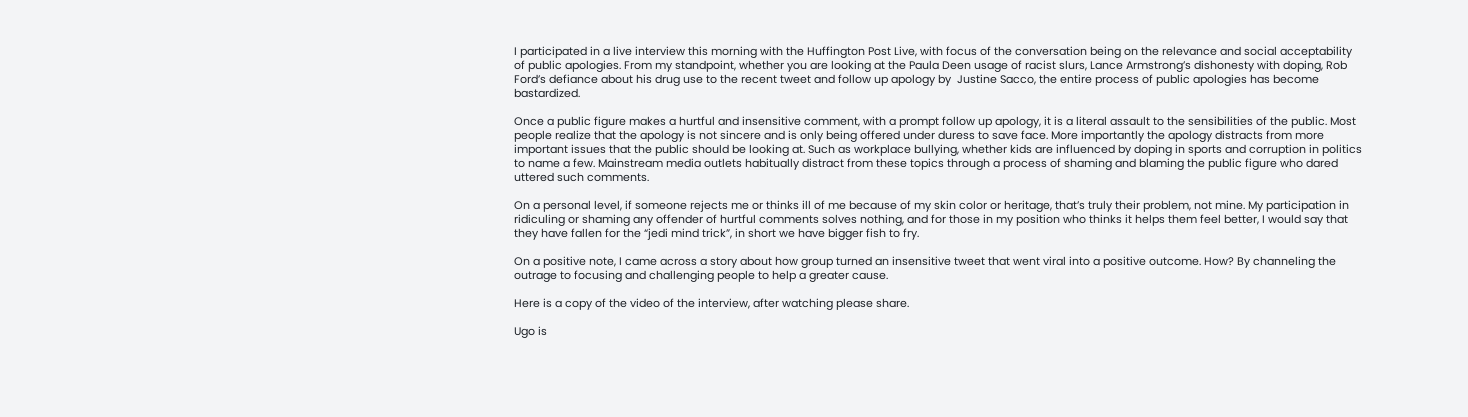I participated in a live interview this morning with the Huffington Post Live, with focus of the conversation being on the relevance and social acceptability of public apologies. From my standpoint, whether you are looking at the Paula Deen usage of racist slurs, Lance Armstrong’s dishonesty with doping, Rob Ford’s defiance about his drug use to the recent tweet and follow up apology by  Justine Sacco, the entire process of public apologies has become bastardized.

Once a public figure makes a hurtful and insensitive comment, with a prompt follow up apology, it is a literal assault to the sensibilities of the public. Most people realize that the apology is not sincere and is only being offered under duress to save face. More importantly the apology distracts from more important issues that the public should be looking at. Such as workplace bullying, whether kids are influenced by doping in sports and corruption in politics to name a few. Mainstream media outlets habitually distract from these topics through a process of shaming and blaming the public figure who dared uttered such comments.

On a personal level, if someone rejects me or thinks ill of me because of my skin color or heritage, that’s truly their problem, not mine. My participation in ridiculing or shaming any offender of hurtful comments solves nothing, and for those in my position who thinks it helps them feel better, I would say that they have fallen for the “jedi mind trick”, in short we have bigger fish to fry.

On a positive note, I came across a story about how group turned an insensitive tweet that went viral into a positive outcome. How? By channeling the outrage to focusing and challenging people to help a greater cause.

Here is a copy of the video of the interview, after watching please share.

Ugo is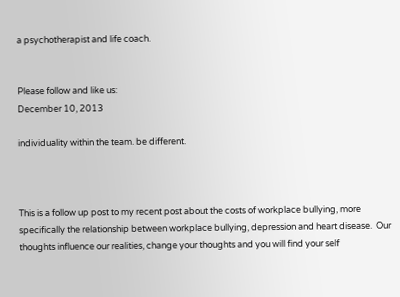a psychotherapist and life coach.


Please follow and like us:
December 10, 2013

individuality within the team. be different.



This is a follow up post to my recent post about the costs of workplace bullying, more specifically the relationship between workplace bullying, depression and heart disease.  Our thoughts influence our realities, change your thoughts and you will find your self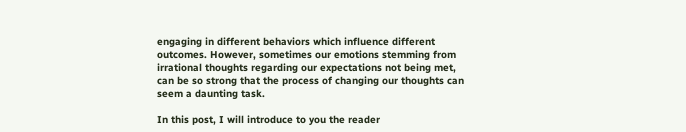engaging in different behaviors which influence different outcomes. However, sometimes our emotions stemming from irrational thoughts regarding our expectations not being met, can be so strong that the process of changing our thoughts can seem a daunting task.

In this post, I will introduce to you the reader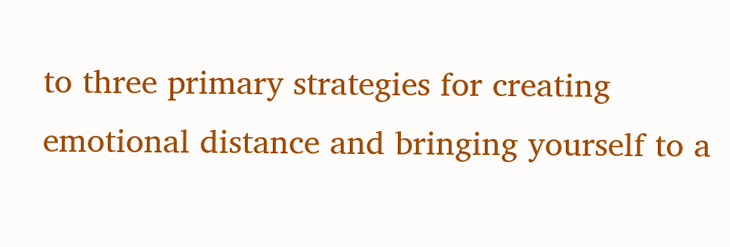to three primary strategies for creating emotional distance and bringing yourself to a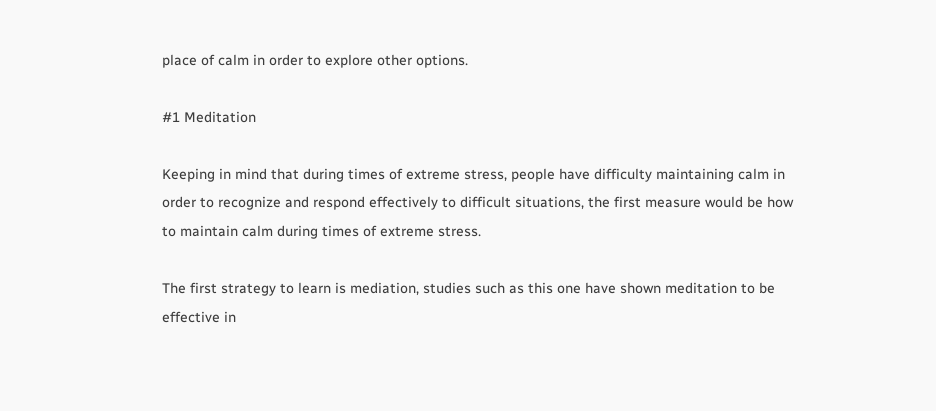place of calm in order to explore other options.

#1 Meditation

Keeping in mind that during times of extreme stress, people have difficulty maintaining calm in order to recognize and respond effectively to difficult situations, the first measure would be how to maintain calm during times of extreme stress.

The first strategy to learn is mediation, studies such as this one have shown meditation to be effective in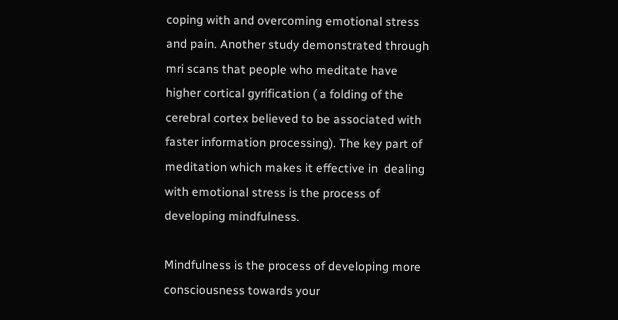coping with and overcoming emotional stress and pain. Another study demonstrated through mri scans that people who meditate have higher cortical gyrification ( a folding of the cerebral cortex believed to be associated with faster information processing). The key part of meditation which makes it effective in  dealing with emotional stress is the process of developing mindfulness.

Mindfulness is the process of developing more consciousness towards your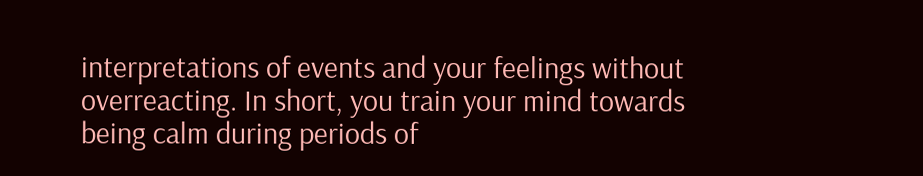interpretations of events and your feelings without overreacting. In short, you train your mind towards being calm during periods of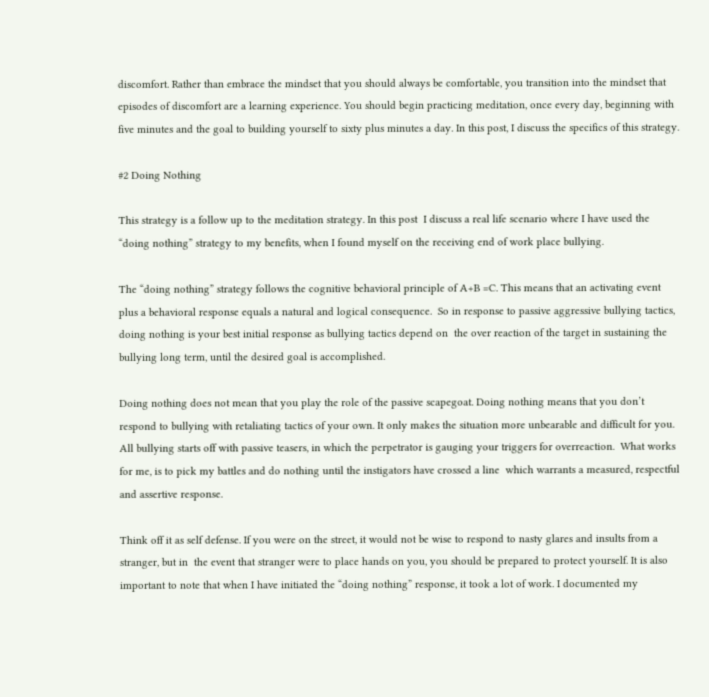discomfort. Rather than embrace the mindset that you should always be comfortable, you transition into the mindset that episodes of discomfort are a learning experience. You should begin practicing meditation, once every day, beginning with five minutes and the goal to building yourself to sixty plus minutes a day. In this post, I discuss the specifics of this strategy.

#2 Doing Nothing

This strategy is a follow up to the meditation strategy. In this post  I discuss a real life scenario where I have used the “doing nothing” strategy to my benefits, when I found myself on the receiving end of work place bullying.

The “doing nothing” strategy follows the cognitive behavioral principle of A+B =C. This means that an activating event plus a behavioral response equals a natural and logical consequence.  So in response to passive aggressive bullying tactics, doing nothing is your best initial response as bullying tactics depend on  the over reaction of the target in sustaining the bullying long term, until the desired goal is accomplished.

Doing nothing does not mean that you play the role of the passive scapegoat. Doing nothing means that you don’t respond to bullying with retaliating tactics of your own. It only makes the situation more unbearable and difficult for you. All bullying starts off with passive teasers, in which the perpetrator is gauging your triggers for overreaction.  What works for me, is to pick my battles and do nothing until the instigators have crossed a line  which warrants a measured, respectful and assertive response.

Think off it as self defense. If you were on the street, it would not be wise to respond to nasty glares and insults from a stranger, but in  the event that stranger were to place hands on you, you should be prepared to protect yourself. It is also important to note that when I have initiated the “doing nothing” response, it took a lot of work. I documented my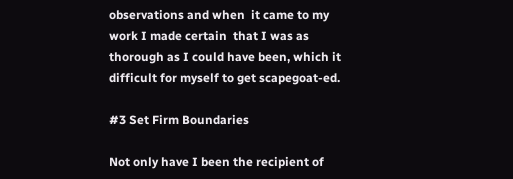observations and when  it came to my work I made certain  that I was as thorough as I could have been, which it difficult for myself to get scapegoat-ed.

#3 Set Firm Boundaries

Not only have I been the recipient of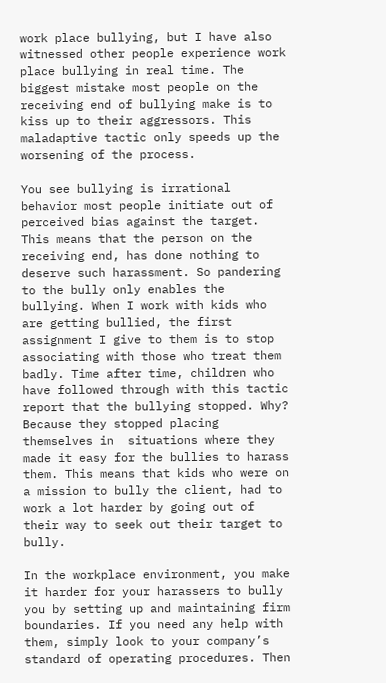work place bullying, but I have also witnessed other people experience work place bullying in real time. The biggest mistake most people on the receiving end of bullying make is to kiss up to their aggressors. This maladaptive tactic only speeds up the worsening of the process.

You see bullying is irrational behavior most people initiate out of perceived bias against the target.  This means that the person on the receiving end, has done nothing to deserve such harassment. So pandering to the bully only enables the bullying. When I work with kids who are getting bullied, the first assignment I give to them is to stop associating with those who treat them badly. Time after time, children who have followed through with this tactic report that the bullying stopped. Why? Because they stopped placing themselves in  situations where they made it easy for the bullies to harass them. This means that kids who were on a mission to bully the client, had to work a lot harder by going out of their way to seek out their target to bully.

In the workplace environment, you make it harder for your harassers to bully you by setting up and maintaining firm boundaries. If you need any help with them, simply look to your company’s standard of operating procedures. Then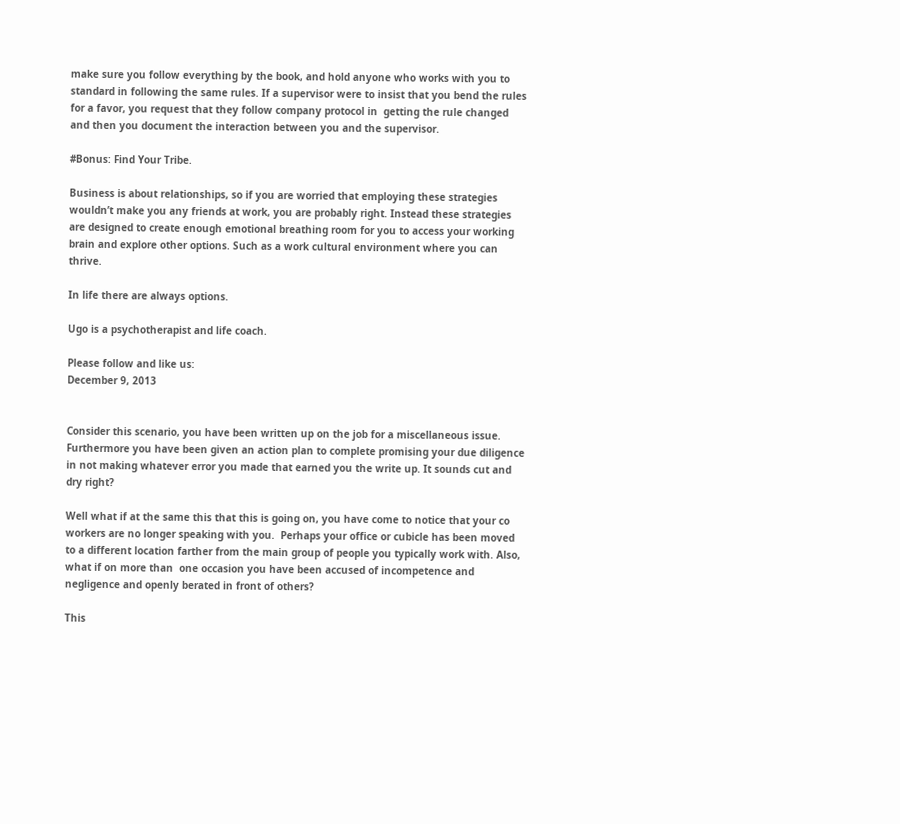make sure you follow everything by the book, and hold anyone who works with you to standard in following the same rules. If a supervisor were to insist that you bend the rules for a favor, you request that they follow company protocol in  getting the rule changed and then you document the interaction between you and the supervisor.

#Bonus: Find Your Tribe.

Business is about relationships, so if you are worried that employing these strategies wouldn’t make you any friends at work, you are probably right. Instead these strategies are designed to create enough emotional breathing room for you to access your working brain and explore other options. Such as a work cultural environment where you can thrive.

In life there are always options.

Ugo is a psychotherapist and life coach.

Please follow and like us:
December 9, 2013


Consider this scenario, you have been written up on the job for a miscellaneous issue. Furthermore you have been given an action plan to complete promising your due diligence in not making whatever error you made that earned you the write up. It sounds cut and dry right?

Well what if at the same this that this is going on, you have come to notice that your co workers are no longer speaking with you.  Perhaps your office or cubicle has been moved to a different location farther from the main group of people you typically work with. Also, what if on more than  one occasion you have been accused of incompetence and negligence and openly berated in front of others?

This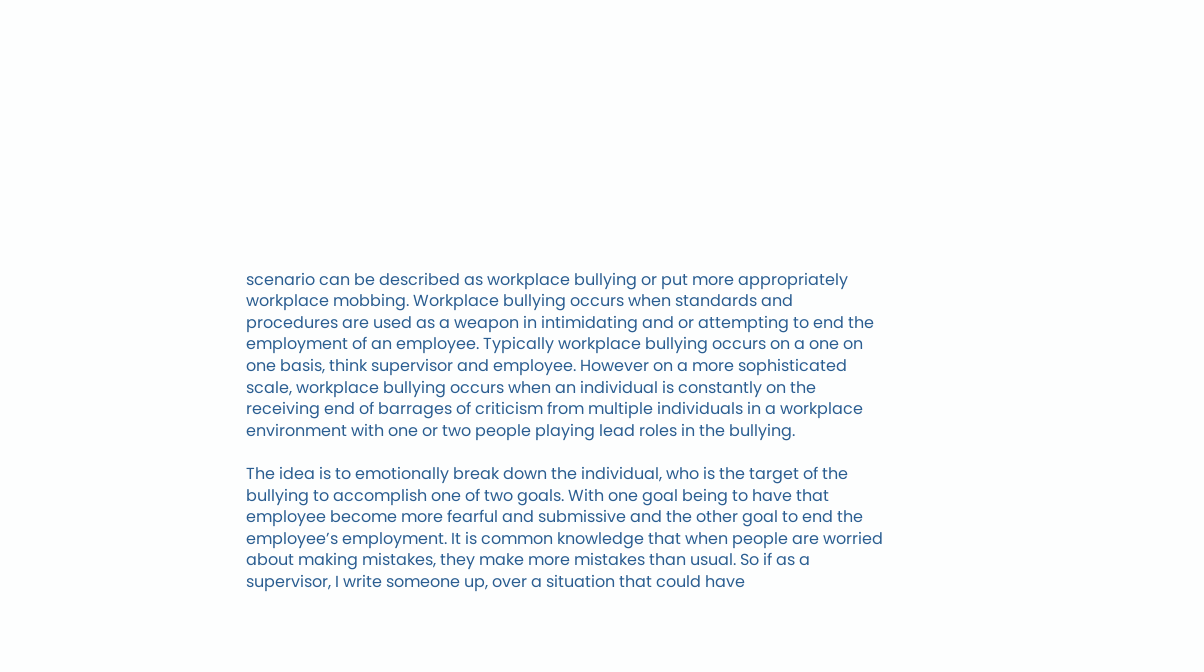scenario can be described as workplace bullying or put more appropriately workplace mobbing. Workplace bullying occurs when standards and procedures are used as a weapon in intimidating and or attempting to end the employment of an employee. Typically workplace bullying occurs on a one on one basis, think supervisor and employee. However on a more sophisticated scale, workplace bullying occurs when an individual is constantly on the receiving end of barrages of criticism from multiple individuals in a workplace environment with one or two people playing lead roles in the bullying.

The idea is to emotionally break down the individual, who is the target of the bullying to accomplish one of two goals. With one goal being to have that employee become more fearful and submissive and the other goal to end the employee’s employment. It is common knowledge that when people are worried about making mistakes, they make more mistakes than usual. So if as a supervisor, I write someone up, over a situation that could have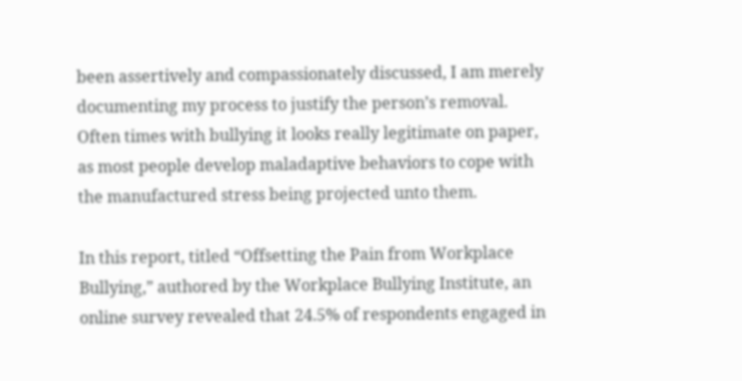been assertively and compassionately discussed, I am merely documenting my process to justify the person’s removal. Often times with bullying it looks really legitimate on paper, as most people develop maladaptive behaviors to cope with the manufactured stress being projected unto them.

In this report, titled “Offsetting the Pain from Workplace Bullying,” authored by the Workplace Bullying Institute, an online survey revealed that 24.5% of respondents engaged in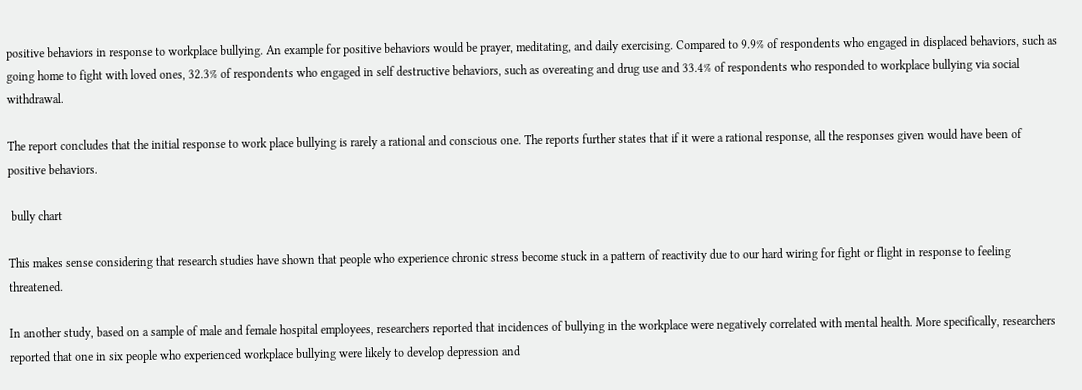positive behaviors in response to workplace bullying. An example for positive behaviors would be prayer, meditating, and daily exercising. Compared to 9.9% of respondents who engaged in displaced behaviors, such as going home to fight with loved ones, 32.3% of respondents who engaged in self destructive behaviors, such as overeating and drug use and 33.4% of respondents who responded to workplace bullying via social withdrawal.

The report concludes that the initial response to work place bullying is rarely a rational and conscious one. The reports further states that if it were a rational response, all the responses given would have been of positive behaviors.

 bully chart

This makes sense considering that research studies have shown that people who experience chronic stress become stuck in a pattern of reactivity due to our hard wiring for fight or flight in response to feeling threatened.

In another study, based on a sample of male and female hospital employees, researchers reported that incidences of bullying in the workplace were negatively correlated with mental health. More specifically, researchers reported that one in six people who experienced workplace bullying were likely to develop depression and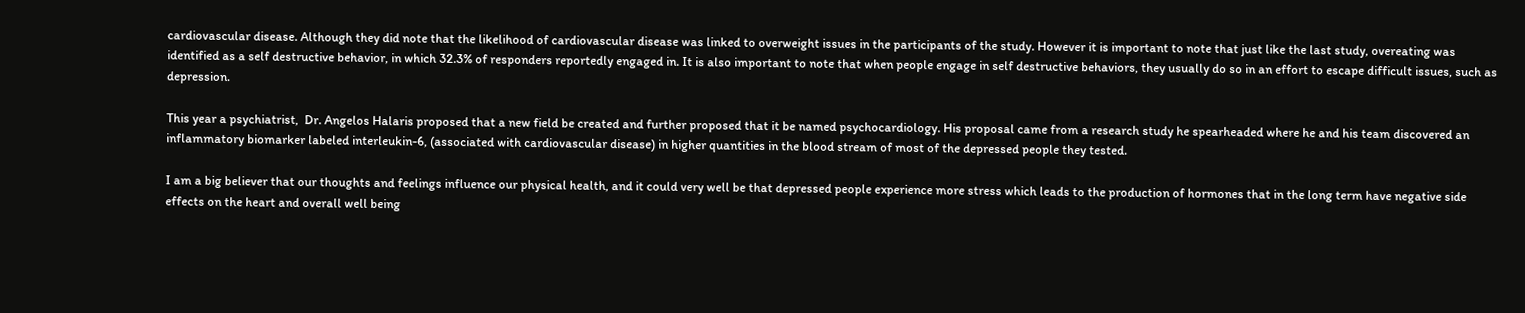cardiovascular disease. Although they did note that the likelihood of cardiovascular disease was linked to overweight issues in the participants of the study. However it is important to note that just like the last study, overeating was identified as a self destructive behavior, in which 32.3% of responders reportedly engaged in. It is also important to note that when people engage in self destructive behaviors, they usually do so in an effort to escape difficult issues, such as depression.

This year a psychiatrist,  Dr. Angelos Halaris proposed that a new field be created and further proposed that it be named psychocardiology. His proposal came from a research study he spearheaded where he and his team discovered an inflammatory biomarker labeled interleukin-6, (associated with cardiovascular disease) in higher quantities in the blood stream of most of the depressed people they tested.

I am a big believer that our thoughts and feelings influence our physical health, and it could very well be that depressed people experience more stress which leads to the production of hormones that in the long term have negative side effects on the heart and overall well being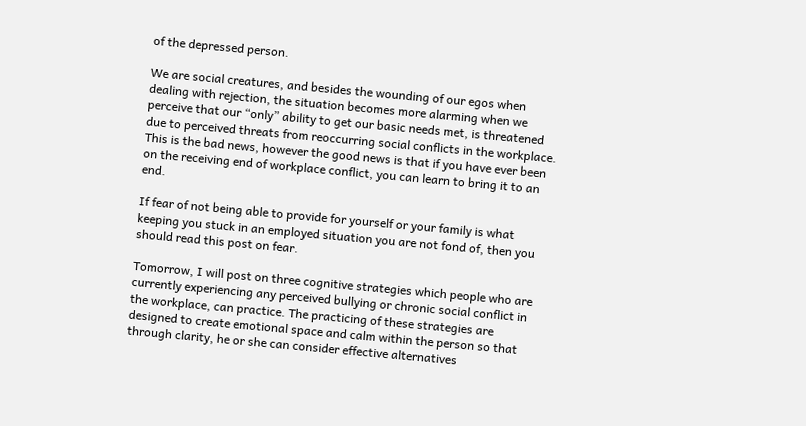of the depressed person.

We are social creatures, and besides the wounding of our egos when dealing with rejection, the situation becomes more alarming when we perceive that our “only” ability to get our basic needs met, is threatened due to perceived threats from reoccurring social conflicts in the workplace. This is the bad news, however the good news is that if you have ever been on the receiving end of workplace conflict, you can learn to bring it to an end.

If fear of not being able to provide for yourself or your family is what keeping you stuck in an employed situation you are not fond of, then you should read this post on fear.

Tomorrow, I will post on three cognitive strategies which people who are currently experiencing any perceived bullying or chronic social conflict in the workplace, can practice. The practicing of these strategies are designed to create emotional space and calm within the person so that through clarity, he or she can consider effective alternatives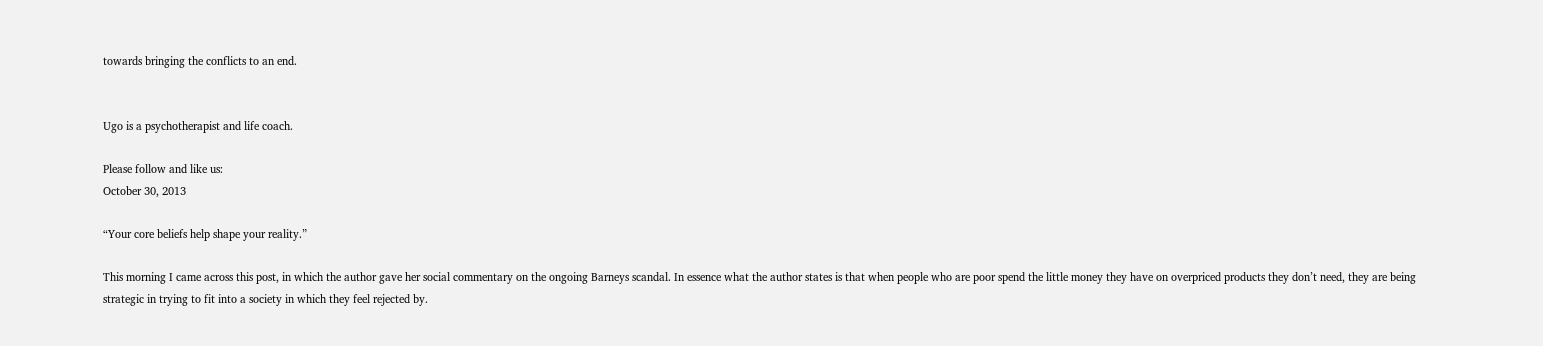towards bringing the conflicts to an end.


Ugo is a psychotherapist and life coach.

Please follow and like us:
October 30, 2013

“Your core beliefs help shape your reality.”

This morning I came across this post, in which the author gave her social commentary on the ongoing Barneys scandal. In essence what the author states is that when people who are poor spend the little money they have on overpriced products they don’t need, they are being strategic in trying to fit into a society in which they feel rejected by.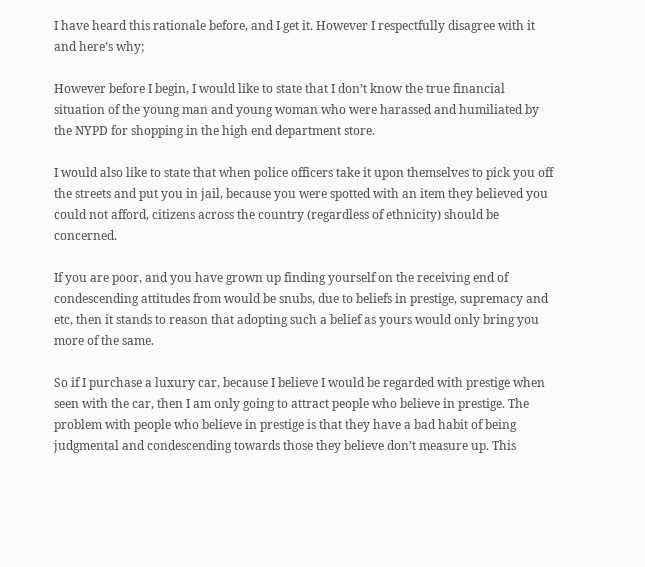I have heard this rationale before, and I get it. However I respectfully disagree with it and here’s why;

However before I begin, I would like to state that I don’t know the true financial situation of the young man and young woman who were harassed and humiliated by the NYPD for shopping in the high end department store.

I would also like to state that when police officers take it upon themselves to pick you off the streets and put you in jail, because you were spotted with an item they believed you could not afford, citizens across the country (regardless of ethnicity) should be concerned.

If you are poor, and you have grown up finding yourself on the receiving end of condescending attitudes from would be snubs, due to beliefs in prestige, supremacy and  etc, then it stands to reason that adopting such a belief as yours would only bring you more of the same.

So if I purchase a luxury car, because I believe I would be regarded with prestige when seen with the car, then I am only going to attract people who believe in prestige. The problem with people who believe in prestige is that they have a bad habit of being judgmental and condescending towards those they believe don’t measure up. This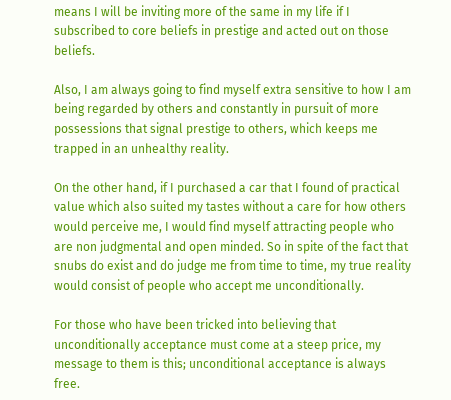means I will be inviting more of the same in my life if I subscribed to core beliefs in prestige and acted out on those beliefs.

Also, I am always going to find myself extra sensitive to how I am being regarded by others and constantly in pursuit of more possessions that signal prestige to others, which keeps me trapped in an unhealthy reality.

On the other hand, if I purchased a car that I found of practical value which also suited my tastes without a care for how others would perceive me, I would find myself attracting people who are non judgmental and open minded. So in spite of the fact that snubs do exist and do judge me from time to time, my true reality would consist of people who accept me unconditionally.

For those who have been tricked into believing that unconditionally acceptance must come at a steep price, my message to them is this; unconditional acceptance is always free.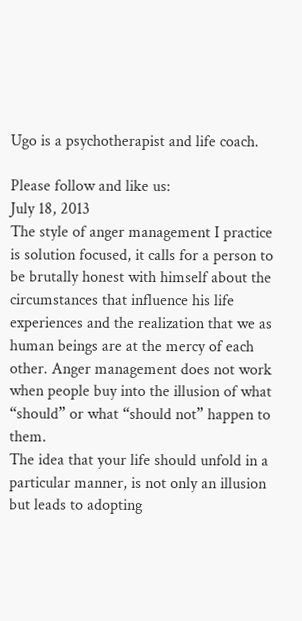Ugo is a psychotherapist and life coach.

Please follow and like us:
July 18, 2013
The style of anger management I practice is solution focused, it calls for a person to be brutally honest with himself about the circumstances that influence his life experiences and the realization that we as human beings are at the mercy of each other. Anger management does not work when people buy into the illusion of what “should” or what “should not” happen to them.
The idea that your life should unfold in a particular manner, is not only an illusion but leads to adopting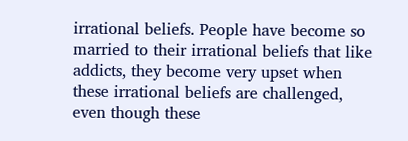irrational beliefs. People have become so married to their irrational beliefs that like addicts, they become very upset when these irrational beliefs are challenged, even though these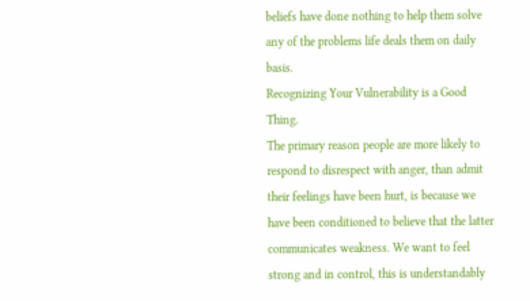beliefs have done nothing to help them solve any of the problems life deals them on daily basis.
Recognizing Your Vulnerability is a Good Thing.
The primary reason people are more likely to respond to disrespect with anger, than admit their feelings have been hurt, is because we have been conditioned to believe that the latter communicates weakness. We want to feel strong and in control, this is understandably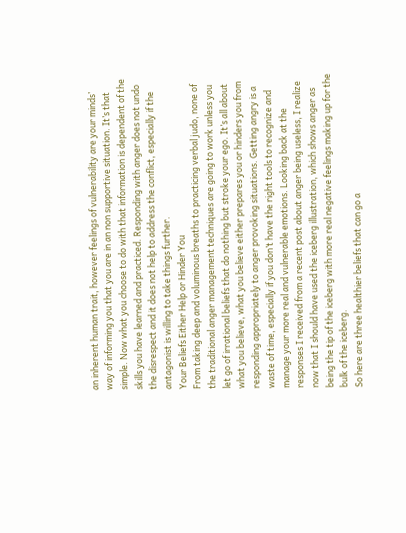an inherent human trait, however feelings of vulnerability are your minds’ way of informing you that you are in an non supportive situation. It’s that simple. Now what you choose to do with that information is dependent of the skills you have learned and practiced. Responding with anger does not undo the disrespect and it does not help to address the conflict, especially if the antagonist is willing to take things further.
Your Beliefs Either Help or Hinder You
From taking deep and voluminous breaths to practicing verbal judo, none of the traditional anger management techniques are going to work unless you let go of irrational beliefs that do nothing but stroke your ego. It’s all about what you believe, what you believe either prepares you or hinders you from responding appropriately to anger provoking situations. Getting angry is a waste of time, especially if you don’t have the right tools to recognize and manage your more real and vulnerable emotions. Looking back at the responses I received from a recent post about anger being useless, I realize now that I should have used the iceberg illustration, which shows anger as being the tip of the iceberg with more real negative feelings making up for the bulk of the iceberg.
So here are three healthier beliefs that can go a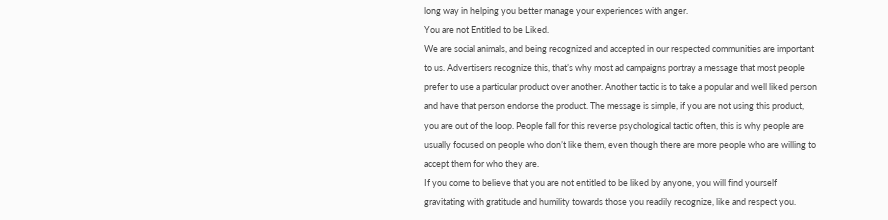long way in helping you better manage your experiences with anger.
You are not Entitled to be Liked.
We are social animals, and being recognized and accepted in our respected communities are important to us. Advertisers recognize this, that’s why most ad campaigns portray a message that most people prefer to use a particular product over another. Another tactic is to take a popular and well liked person and have that person endorse the product. The message is simple, if you are not using this product, you are out of the loop. People fall for this reverse psychological tactic often, this is why people are usually focused on people who don’t like them, even though there are more people who are willing to accept them for who they are.
If you come to believe that you are not entitled to be liked by anyone, you will find yourself gravitating with gratitude and humility towards those you readily recognize, like and respect you.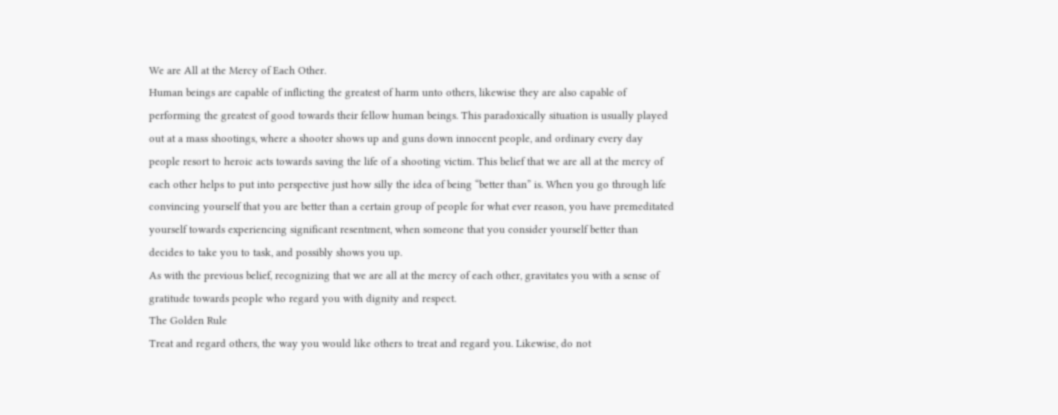We are All at the Mercy of Each Other.
Human beings are capable of inflicting the greatest of harm unto others, likewise they are also capable of performing the greatest of good towards their fellow human beings. This paradoxically situation is usually played out at a mass shootings, where a shooter shows up and guns down innocent people, and ordinary every day people resort to heroic acts towards saving the life of a shooting victim. This belief that we are all at the mercy of each other helps to put into perspective just how silly the idea of being “better than” is. When you go through life convincing yourself that you are better than a certain group of people for what ever reason, you have premeditated yourself towards experiencing significant resentment, when someone that you consider yourself better than decides to take you to task, and possibly shows you up.
As with the previous belief, recognizing that we are all at the mercy of each other, gravitates you with a sense of gratitude towards people who regard you with dignity and respect.
The Golden Rule
Treat and regard others, the way you would like others to treat and regard you. Likewise, do not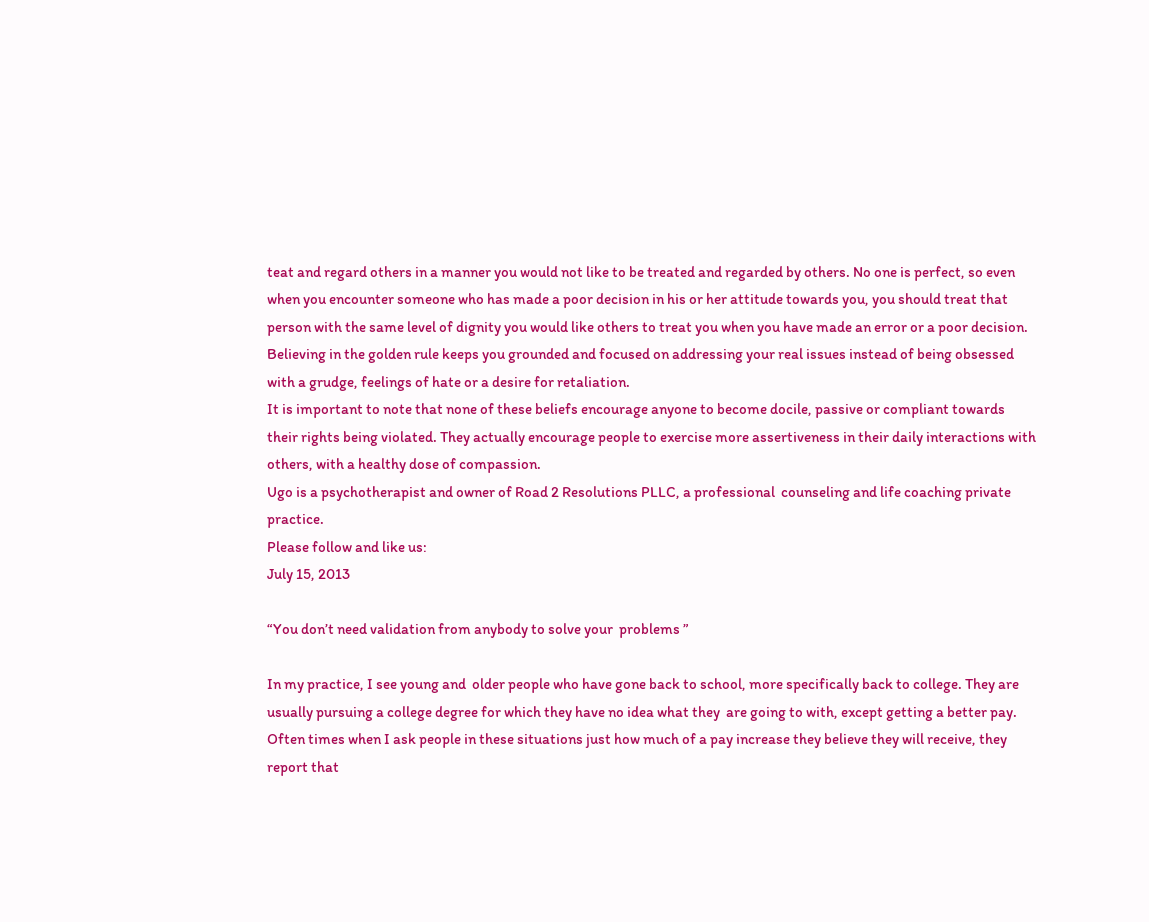teat and regard others in a manner you would not like to be treated and regarded by others. No one is perfect, so even when you encounter someone who has made a poor decision in his or her attitude towards you, you should treat that person with the same level of dignity you would like others to treat you when you have made an error or a poor decision.
Believing in the golden rule keeps you grounded and focused on addressing your real issues instead of being obsessed with a grudge, feelings of hate or a desire for retaliation.
It is important to note that none of these beliefs encourage anyone to become docile, passive or compliant towards their rights being violated. They actually encourage people to exercise more assertiveness in their daily interactions with others, with a healthy dose of compassion.
Ugo is a psychotherapist and owner of Road 2 Resolutions PLLC, a professional  counseling and life coaching private practice.
Please follow and like us:
July 15, 2013

“You don’t need validation from anybody to solve your  problems ”

In my practice, I see young and  older people who have gone back to school, more specifically back to college. They are usually pursuing a college degree for which they have no idea what they  are going to with, except getting a better pay. Often times when I ask people in these situations just how much of a pay increase they believe they will receive, they report that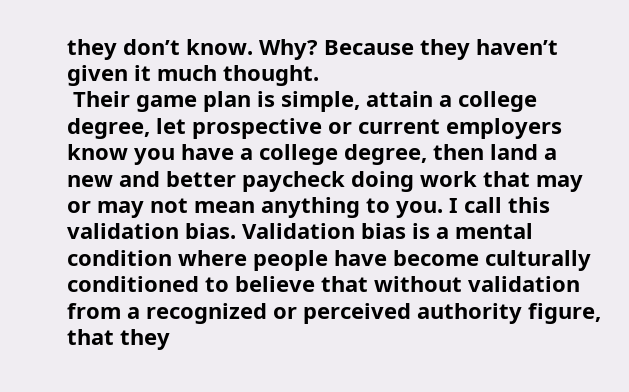they don’t know. Why? Because they haven’t given it much thought.
 Their game plan is simple, attain a college degree, let prospective or current employers know you have a college degree, then land a new and better paycheck doing work that may or may not mean anything to you. I call this validation bias. Validation bias is a mental condition where people have become culturally conditioned to believe that without validation from a recognized or perceived authority figure, that they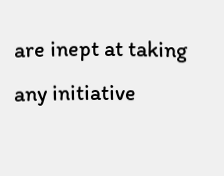are inept at taking any initiative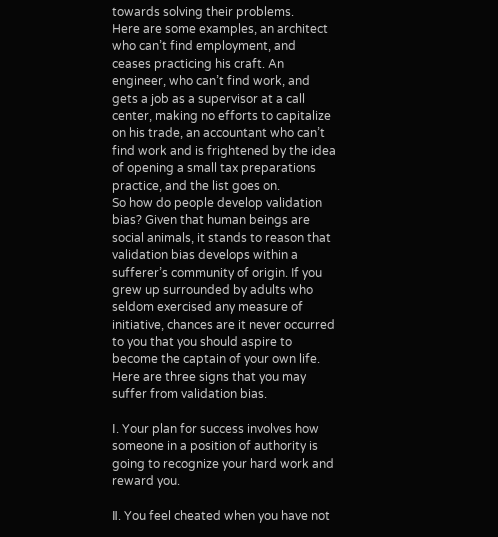towards solving their problems.
Here are some examples, an architect who can’t find employment, and ceases practicing his craft. An engineer, who can’t find work, and gets a job as a supervisor at a call center, making no efforts to capitalize on his trade, an accountant who can’t find work and is frightened by the idea of opening a small tax preparations practice, and the list goes on.
So how do people develop validation bias? Given that human beings are social animals, it stands to reason that validation bias develops within a sufferer’s community of origin. If you  grew up surrounded by adults who seldom exercised any measure of initiative, chances are it never occurred to you that you should aspire to become the captain of your own life.
Here are three signs that you may suffer from validation bias.

Ⅰ. Your plan for success involves how someone in a position of authority is going to recognize your hard work and reward you.

Ⅱ. You feel cheated when you have not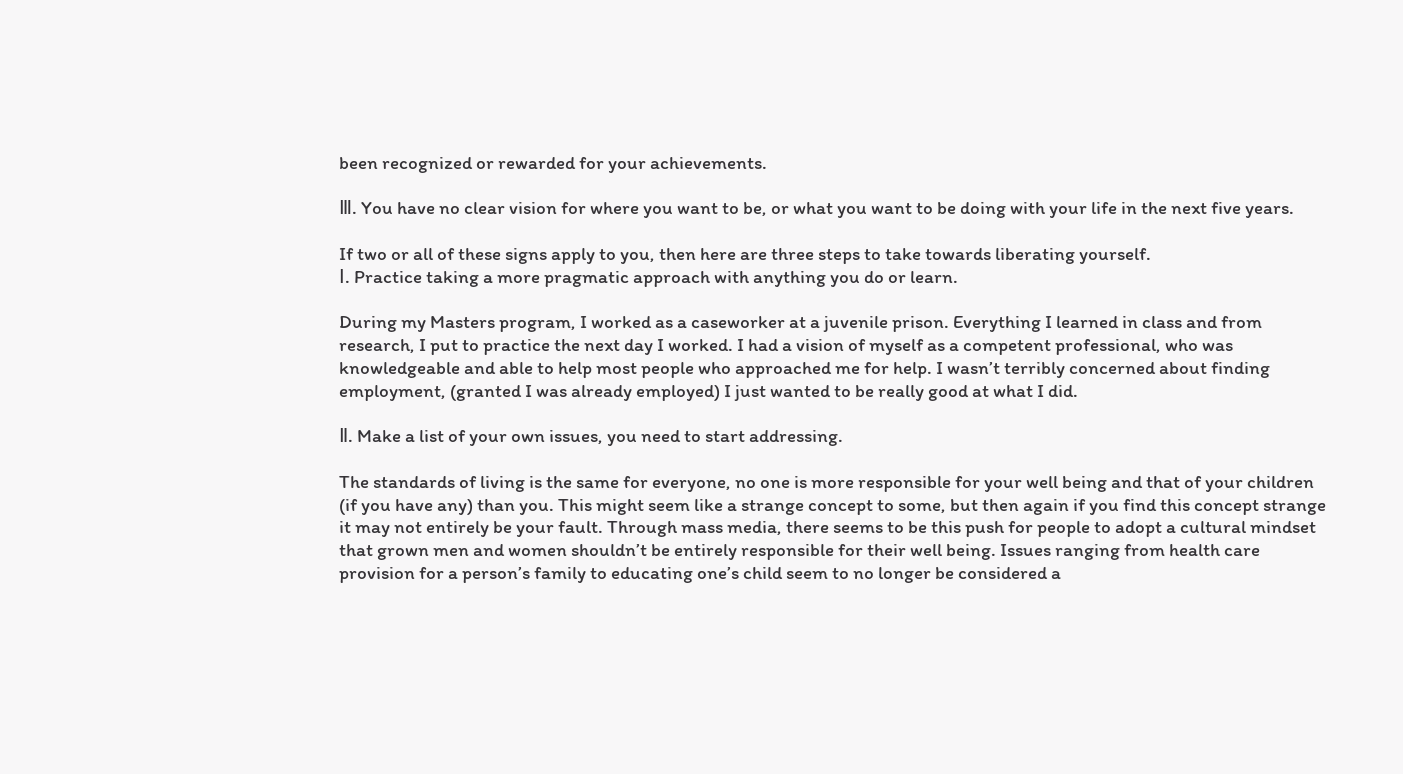been recognized or rewarded for your achievements.

Ⅲ. You have no clear vision for where you want to be, or what you want to be doing with your life in the next five years.

If two or all of these signs apply to you, then here are three steps to take towards liberating yourself.
Ⅰ. Practice taking a more pragmatic approach with anything you do or learn.

During my Masters program, I worked as a caseworker at a juvenile prison. Everything I learned in class and from research, I put to practice the next day I worked. I had a vision of myself as a competent professional, who was knowledgeable and able to help most people who approached me for help. I wasn’t terribly concerned about finding employment, (granted I was already employed) I just wanted to be really good at what I did.

Ⅱ. Make a list of your own issues, you need to start addressing.

The standards of living is the same for everyone, no one is more responsible for your well being and that of your children (if you have any) than you. This might seem like a strange concept to some, but then again if you find this concept strange it may not entirely be your fault. Through mass media, there seems to be this push for people to adopt a cultural mindset that grown men and women shouldn’t be entirely responsible for their well being. Issues ranging from health care provision for a person’s family to educating one’s child seem to no longer be considered a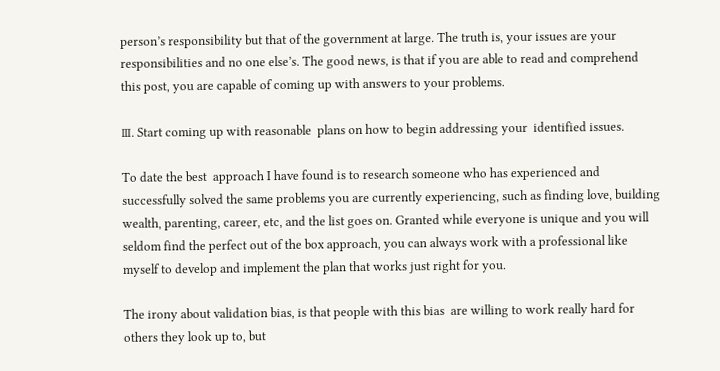person’s responsibility but that of the government at large. The truth is, your issues are your responsibilities and no one else’s. The good news, is that if you are able to read and comprehend this post, you are capable of coming up with answers to your problems.

Ⅲ. Start coming up with reasonable  plans on how to begin addressing your  identified issues.

To date the best  approach I have found is to research someone who has experienced and successfully solved the same problems you are currently experiencing, such as finding love, building wealth, parenting, career, etc, and the list goes on. Granted while everyone is unique and you will seldom find the perfect out of the box approach, you can always work with a professional like myself to develop and implement the plan that works just right for you.

The irony about validation bias, is that people with this bias  are willing to work really hard for others they look up to, but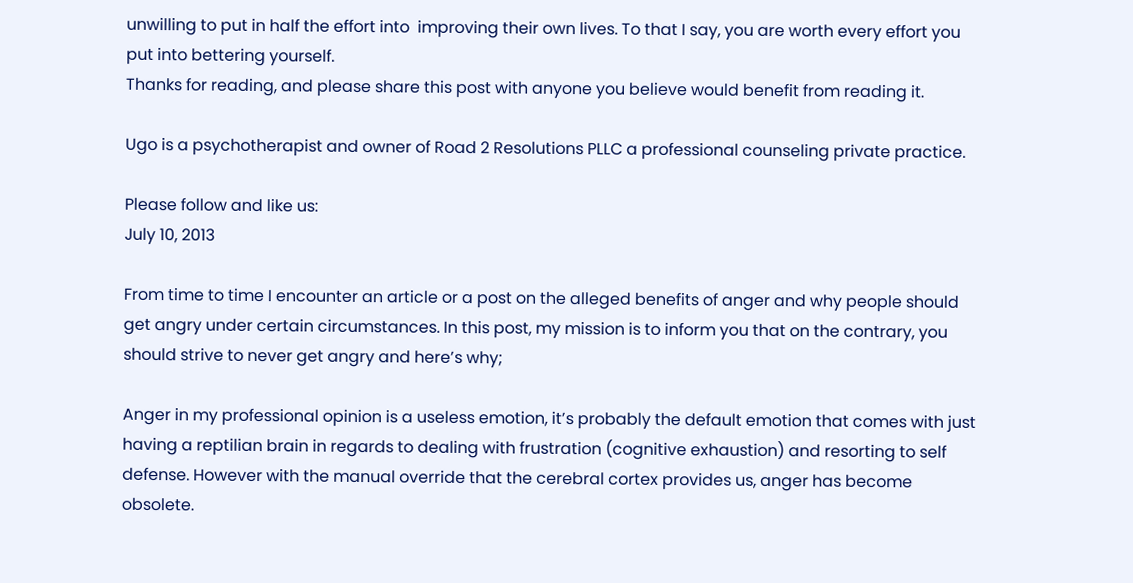unwilling to put in half the effort into  improving their own lives. To that I say, you are worth every effort you put into bettering yourself.
Thanks for reading, and please share this post with anyone you believe would benefit from reading it.

Ugo is a psychotherapist and owner of Road 2 Resolutions PLLC a professional counseling private practice.

Please follow and like us:
July 10, 2013

From time to time I encounter an article or a post on the alleged benefits of anger and why people should get angry under certain circumstances. In this post, my mission is to inform you that on the contrary, you should strive to never get angry and here’s why;

Anger in my professional opinion is a useless emotion, it’s probably the default emotion that comes with just having a reptilian brain in regards to dealing with frustration (cognitive exhaustion) and resorting to self defense. However with the manual override that the cerebral cortex provides us, anger has become obsolete.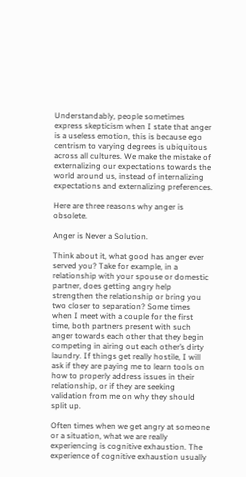Understandably, people sometimes express skepticism when I state that anger is a useless emotion, this is because ego centrism to varying degrees is ubiquitous across all cultures. We make the mistake of externalizing our expectations towards the world around us, instead of internalizing expectations and externalizing preferences.

Here are three reasons why anger is obsolete.

Anger is Never a Solution.

Think about it, what good has anger ever served you? Take for example, in a relationship with your spouse or domestic partner, does getting angry help strengthen the relationship or bring you two closer to separation? Some times when I meet with a couple for the first time, both partners present with such anger towards each other that they begin competing in airing out each other’s dirty laundry. If things get really hostile, I will ask if they are paying me to learn tools on how to properly address issues in their relationship, or if they are seeking validation from me on why they should split up.

Often times when we get angry at someone or a situation, what we are really experiencing is cognitive exhaustion. The experience of cognitive exhaustion usually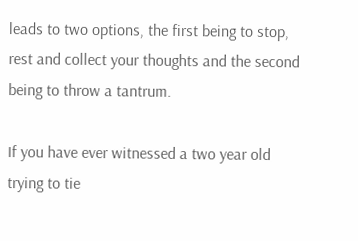leads to two options, the first being to stop, rest and collect your thoughts and the second being to throw a tantrum.

If you have ever witnessed a two year old trying to tie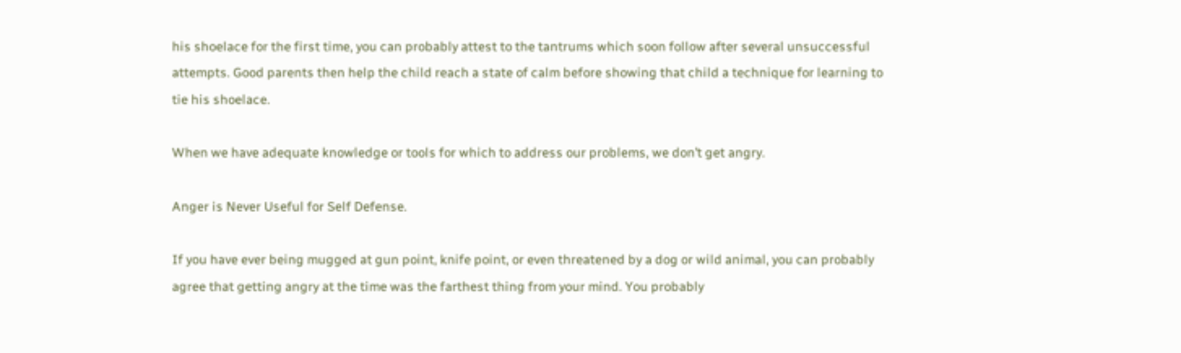his shoelace for the first time, you can probably attest to the tantrums which soon follow after several unsuccessful attempts. Good parents then help the child reach a state of calm before showing that child a technique for learning to tie his shoelace.

When we have adequate knowledge or tools for which to address our problems, we don’t get angry.

Anger is Never Useful for Self Defense.

If you have ever being mugged at gun point, knife point, or even threatened by a dog or wild animal, you can probably agree that getting angry at the time was the farthest thing from your mind. You probably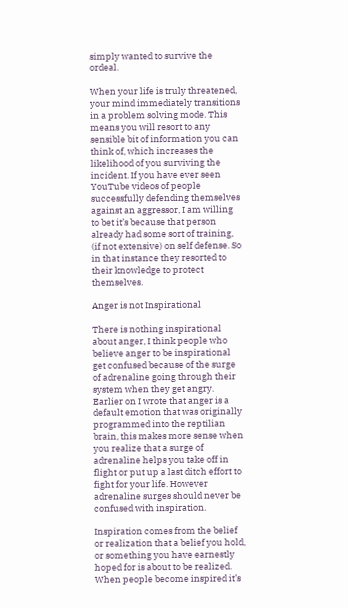simply wanted to survive the ordeal.

When your life is truly threatened, your mind immediately transitions in a problem solving mode. This means you will resort to any sensible bit of information you can think of, which increases the likelihood of you surviving the incident. If you have ever seen YouTube videos of people successfully defending themselves against an aggressor, I am willing to bet it’s because that person already had some sort of training, (if not extensive) on self defense. So in that instance they resorted to their knowledge to protect themselves.

Anger is not Inspirational

There is nothing inspirational about anger, I think people who believe anger to be inspirational get confused because of the surge of adrenaline going through their system when they get angry. Earlier on I wrote that anger is a default emotion that was originally programmed into the reptilian brain, this makes more sense when you realize that a surge of adrenaline helps you take off in flight or put up a last ditch effort to fight for your life. However adrenaline surges should never be confused with inspiration.

Inspiration comes from the belief or realization that a belief you hold, or something you have earnestly hoped for is about to be realized. When people become inspired it’s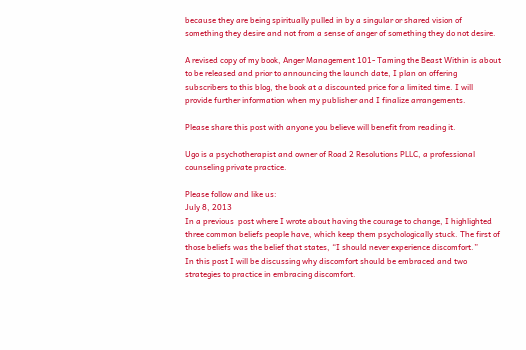because they are being spiritually pulled in by a singular or shared vision of something they desire and not from a sense of anger of something they do not desire.

A revised copy of my book, Anger Management 101- Taming the Beast Within is about to be released and prior to announcing the launch date, I plan on offering subscribers to this blog, the book at a discounted price for a limited time. I will provide further information when my publisher and I finalize arrangements.

Please share this post with anyone you believe will benefit from reading it.

Ugo is a psychotherapist and owner of Road 2 Resolutions PLLC, a professional counseling private practice.

Please follow and like us:
July 8, 2013
In a previous  post where I wrote about having the courage to change, I highlighted three common beliefs people have, which keep them psychologically stuck. The first of those beliefs was the belief that states, “I should never experience discomfort.”
In this post I will be discussing why discomfort should be embraced and two strategies to practice in embracing discomfort.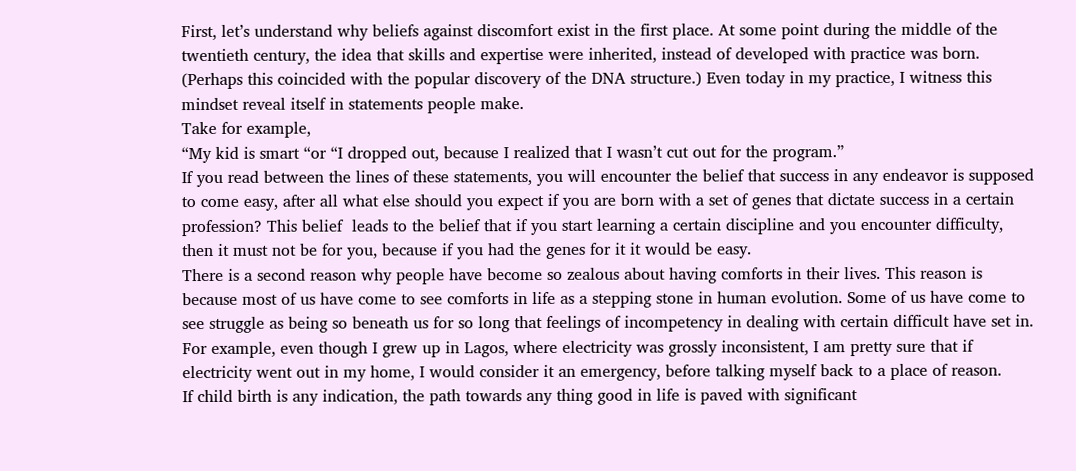First, let’s understand why beliefs against discomfort exist in the first place. At some point during the middle of the  twentieth century, the idea that skills and expertise were inherited, instead of developed with practice was born. (Perhaps this coincided with the popular discovery of the DNA structure.) Even today in my practice, I witness this mindset reveal itself in statements people make.
Take for example,
“My kid is smart “or “I dropped out, because I realized that I wasn’t cut out for the program.”
If you read between the lines of these statements, you will encounter the belief that success in any endeavor is supposed to come easy, after all what else should you expect if you are born with a set of genes that dictate success in a certain profession? This belief  leads to the belief that if you start learning a certain discipline and you encounter difficulty, then it must not be for you, because if you had the genes for it it would be easy.
There is a second reason why people have become so zealous about having comforts in their lives. This reason is because most of us have come to see comforts in life as a stepping stone in human evolution. Some of us have come to see struggle as being so beneath us for so long that feelings of incompetency in dealing with certain difficult have set in.
For example, even though I grew up in Lagos, where electricity was grossly inconsistent, I am pretty sure that if electricity went out in my home, I would consider it an emergency, before talking myself back to a place of reason.
If child birth is any indication, the path towards any thing good in life is paved with significant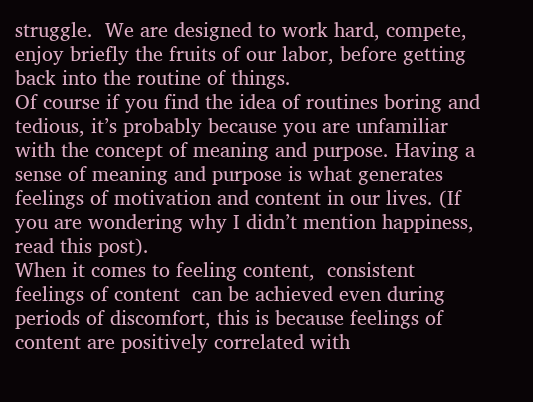struggle.  We are designed to work hard, compete, enjoy briefly the fruits of our labor, before getting back into the routine of things.
Of course if you find the idea of routines boring and tedious, it’s probably because you are unfamiliar with the concept of meaning and purpose. Having a sense of meaning and purpose is what generates feelings of motivation and content in our lives. (If you are wondering why I didn’t mention happiness, read this post).
When it comes to feeling content,  consistent  feelings of content  can be achieved even during periods of discomfort, this is because feelings of content are positively correlated with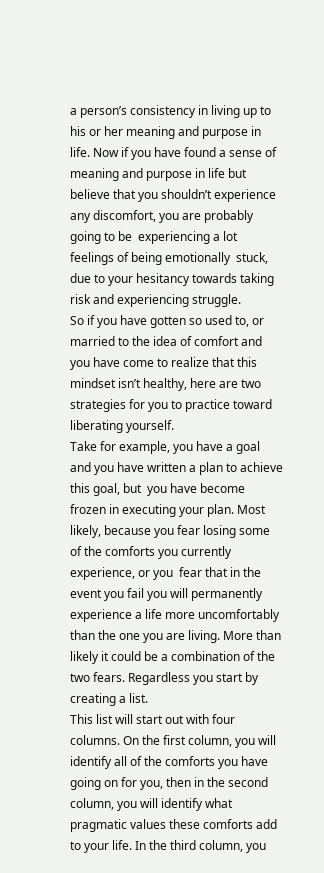a person’s consistency in living up to his or her meaning and purpose in life. Now if you have found a sense of meaning and purpose in life but believe that you shouldn’t experience any discomfort, you are probably going to be  experiencing a lot feelings of being emotionally  stuck, due to your hesitancy towards taking risk and experiencing struggle.
So if you have gotten so used to, or married to the idea of comfort and you have come to realize that this mindset isn’t healthy, here are two strategies for you to practice toward liberating yourself.
Take for example, you have a goal and you have written a plan to achieve this goal, but  you have become frozen in executing your plan. Most likely, because you fear losing some of the comforts you currently experience, or you  fear that in the event you fail you will permanently experience a life more uncomfortably than the one you are living. More than likely it could be a combination of the two fears. Regardless you start by creating a list.
This list will start out with four columns. On the first column, you will identify all of the comforts you have going on for you, then in the second column, you will identify what pragmatic values these comforts add to your life. In the third column, you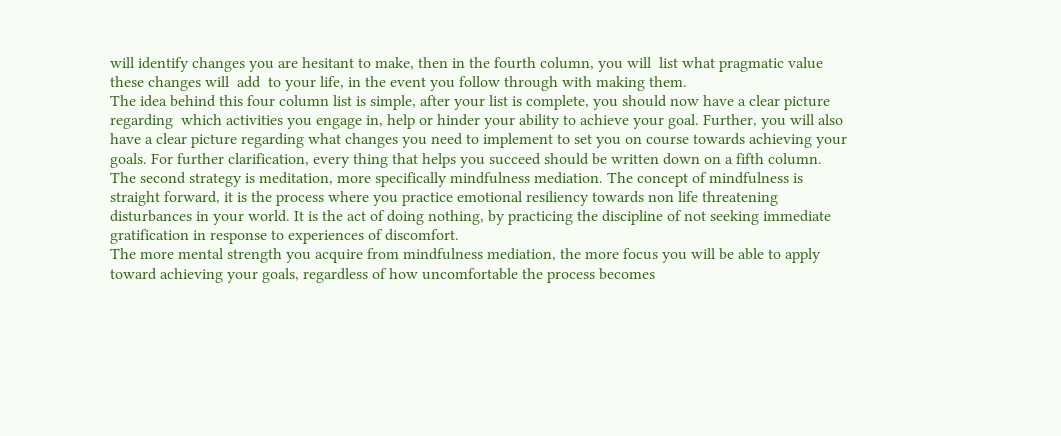will identify changes you are hesitant to make, then in the fourth column, you will  list what pragmatic value these changes will  add  to your life, in the event you follow through with making them.
The idea behind this four column list is simple, after your list is complete, you should now have a clear picture regarding  which activities you engage in, help or hinder your ability to achieve your goal. Further, you will also have a clear picture regarding what changes you need to implement to set you on course towards achieving your goals. For further clarification, every thing that helps you succeed should be written down on a fifth column.
The second strategy is meditation, more specifically mindfulness mediation. The concept of mindfulness is straight forward, it is the process where you practice emotional resiliency towards non life threatening disturbances in your world. It is the act of doing nothing, by practicing the discipline of not seeking immediate gratification in response to experiences of discomfort.
The more mental strength you acquire from mindfulness mediation, the more focus you will be able to apply toward achieving your goals, regardless of how uncomfortable the process becomes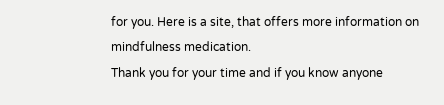for you. Here is a site, that offers more information on mindfulness medication.
Thank you for your time and if you know anyone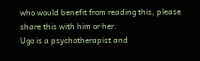who would benefit from reading this, please share this with him or her.
Ugo is a psychotherapist and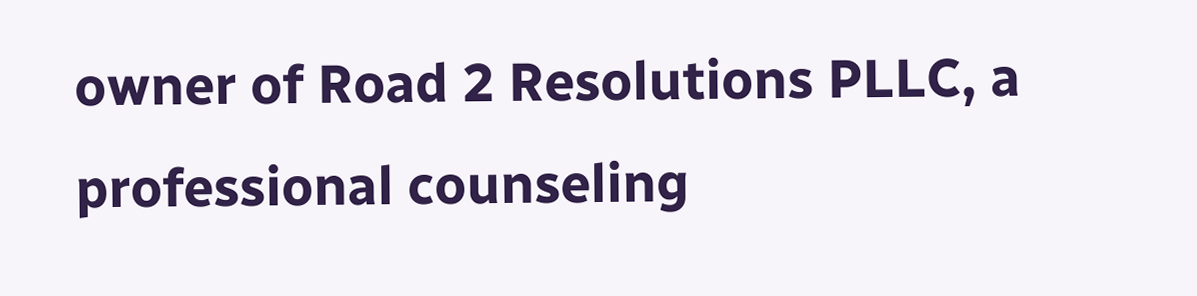owner of Road 2 Resolutions PLLC, a professional counseling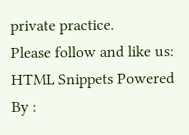private practice.
Please follow and like us:
HTML Snippets Powered By :